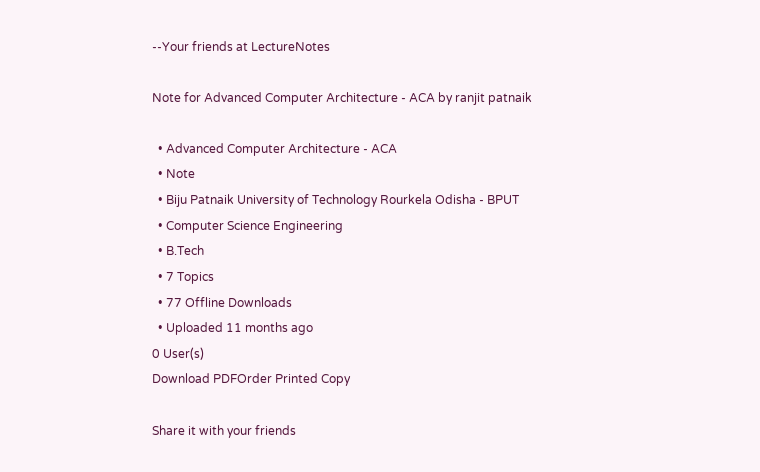--Your friends at LectureNotes

Note for Advanced Computer Architecture - ACA by ranjit patnaik

  • Advanced Computer Architecture - ACA
  • Note
  • Biju Patnaik University of Technology Rourkela Odisha - BPUT
  • Computer Science Engineering
  • B.Tech
  • 7 Topics
  • 77 Offline Downloads
  • Uploaded 11 months ago
0 User(s)
Download PDFOrder Printed Copy

Share it with your friends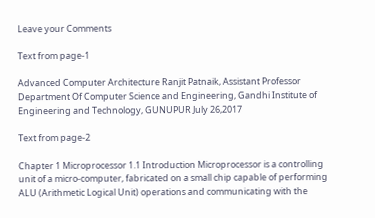Leave your Comments

Text from page-1

Advanced Computer Architecture Ranjit Patnaik, Assistant Professor Department Of Computer Science and Engineering, Gandhi Institute of Engineering and Technology, GUNUPUR July 26,2017

Text from page-2

Chapter 1 Microprocessor 1.1 Introduction Microprocessor is a controlling unit of a micro-computer, fabricated on a small chip capable of performing ALU (Arithmetic Logical Unit) operations and communicating with the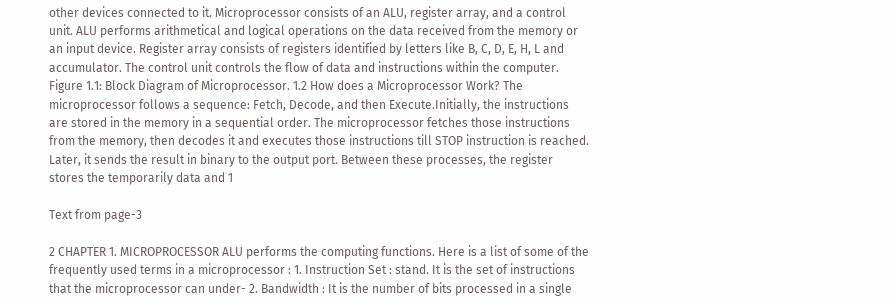other devices connected to it. Microprocessor consists of an ALU, register array, and a control unit. ALU performs arithmetical and logical operations on the data received from the memory or an input device. Register array consists of registers identified by letters like B, C, D, E, H, L and accumulator. The control unit controls the flow of data and instructions within the computer. Figure 1.1: Block Diagram of Microprocessor. 1.2 How does a Microprocessor Work? The microprocessor follows a sequence: Fetch, Decode, and then Execute.Initially, the instructions are stored in the memory in a sequential order. The microprocessor fetches those instructions from the memory, then decodes it and executes those instructions till STOP instruction is reached. Later, it sends the result in binary to the output port. Between these processes, the register stores the temporarily data and 1

Text from page-3

2 CHAPTER 1. MICROPROCESSOR ALU performs the computing functions. Here is a list of some of the frequently used terms in a microprocessor : 1. Instruction Set : stand. It is the set of instructions that the microprocessor can under- 2. Bandwidth : It is the number of bits processed in a single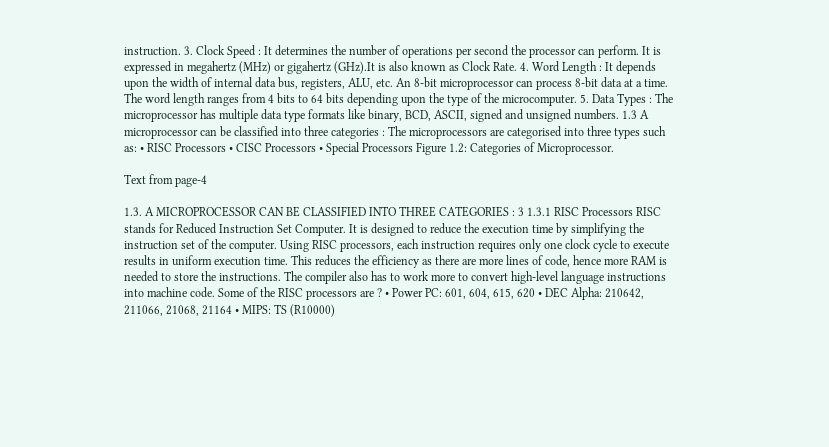instruction. 3. Clock Speed : It determines the number of operations per second the processor can perform. It is expressed in megahertz (MHz) or gigahertz (GHz).It is also known as Clock Rate. 4. Word Length : It depends upon the width of internal data bus, registers, ALU, etc. An 8-bit microprocessor can process 8-bit data at a time. The word length ranges from 4 bits to 64 bits depending upon the type of the microcomputer. 5. Data Types : The microprocessor has multiple data type formats like binary, BCD, ASCII, signed and unsigned numbers. 1.3 A microprocessor can be classified into three categories : The microprocessors are categorised into three types such as: • RISC Processors • CISC Processors • Special Processors Figure 1.2: Categories of Microprocessor.

Text from page-4

1.3. A MICROPROCESSOR CAN BE CLASSIFIED INTO THREE CATEGORIES : 3 1.3.1 RISC Processors RISC stands for Reduced Instruction Set Computer. It is designed to reduce the execution time by simplifying the instruction set of the computer. Using RISC processors, each instruction requires only one clock cycle to execute results in uniform execution time. This reduces the efficiency as there are more lines of code, hence more RAM is needed to store the instructions. The compiler also has to work more to convert high-level language instructions into machine code. Some of the RISC processors are ? • Power PC: 601, 604, 615, 620 • DEC Alpha: 210642, 211066, 21068, 21164 • MIPS: TS (R10000)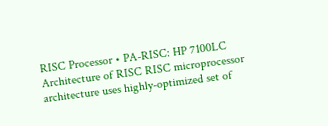RISC Processor • PA-RISC: HP 7100LC Architecture of RISC RISC microprocessor architecture uses highly-optimized set of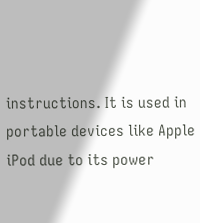instructions. It is used in portable devices like Apple iPod due to its power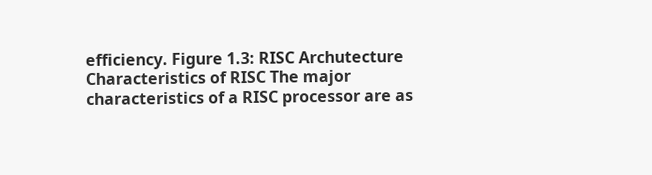efficiency. Figure 1.3: RISC Archutecture Characteristics of RISC The major characteristics of a RISC processor are as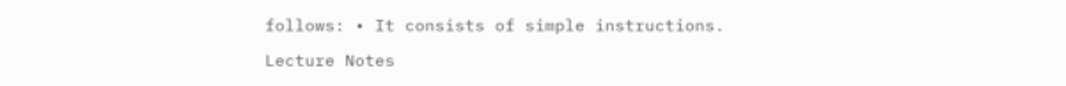follows: • It consists of simple instructions.

Lecture Notes